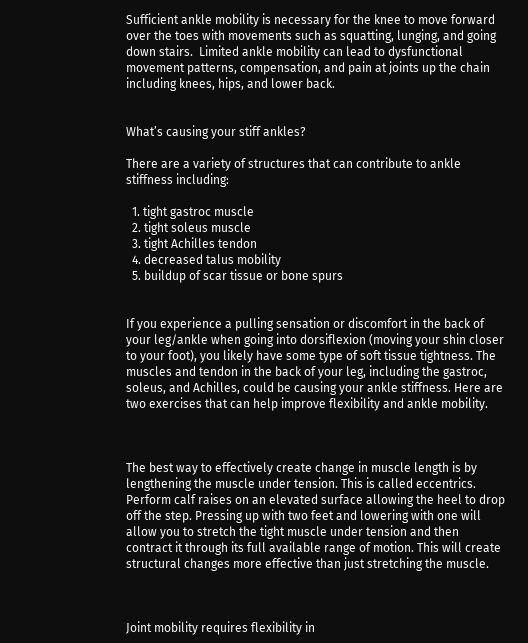Sufficient ankle mobility is necessary for the knee to move forward over the toes with movements such as squatting, lunging, and going down stairs.  Limited ankle mobility can lead to dysfunctional movement patterns, compensation, and pain at joints up the chain including knees, hips, and lower back.


What’s causing your stiff ankles?

There are a variety of structures that can contribute to ankle stiffness including:

  1. tight gastroc muscle
  2. tight soleus muscle
  3. tight Achilles tendon
  4. decreased talus mobility
  5. buildup of scar tissue or bone spurs


If you experience a pulling sensation or discomfort in the back of your leg/ankle when going into dorsiflexion (moving your shin closer to your foot), you likely have some type of soft tissue tightness. The muscles and tendon in the back of your leg, including the gastroc, soleus, and Achilles, could be causing your ankle stiffness. Here are two exercises that can help improve flexibility and ankle mobility.



The best way to effectively create change in muscle length is by lengthening the muscle under tension. This is called eccentrics.  Perform calf raises on an elevated surface allowing the heel to drop off the step. Pressing up with two feet and lowering with one will allow you to stretch the tight muscle under tension and then contract it through its full available range of motion. This will create structural changes more effective than just stretching the muscle.



Joint mobility requires flexibility in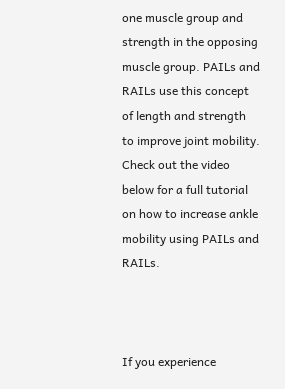one muscle group and strength in the opposing muscle group. PAILs and RAILs use this concept of length and strength to improve joint mobility. Check out the video below for a full tutorial on how to increase ankle mobility using PAILs and RAILs.



If you experience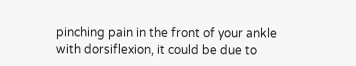pinching pain in the front of your ankle with dorsiflexion, it could be due to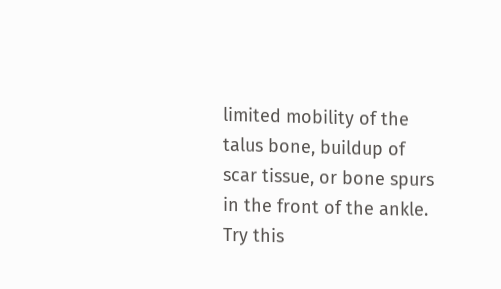limited mobility of the talus bone, buildup of scar tissue, or bone spurs in the front of the ankle. Try this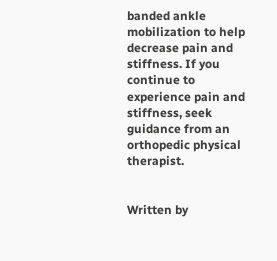banded ankle mobilization to help decrease pain and stiffness. If you continue to experience pain and stiffness, seek guidance from an orthopedic physical therapist.


Written by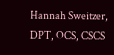Hannah Sweitzer, DPT, OCS, CSCS